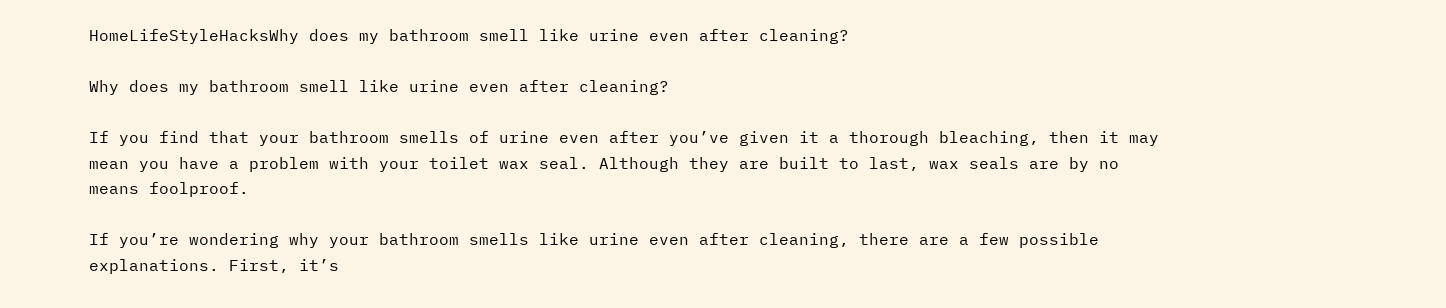HomeLifeStyleHacksWhy does my bathroom smell like urine even after cleaning?

Why does my bathroom smell like urine even after cleaning?

If you find that your bathroom smells of urine even after you’ve given it a thorough bleaching, then it may mean you have a problem with your toilet wax seal. Although they are built to last, wax seals are by no means foolproof.

If you’re wondering why your bathroom smells like urine even after cleaning, there are a few possible explanations. First, it’s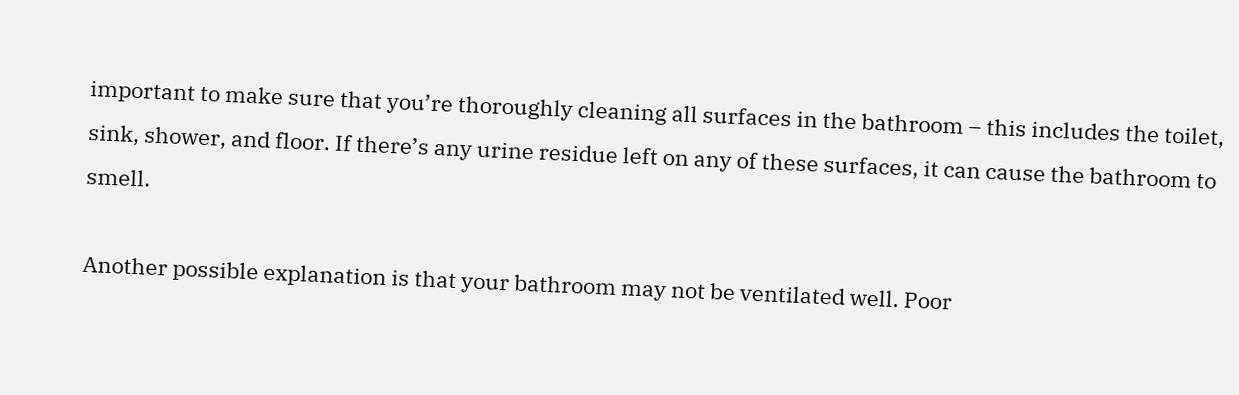important to make sure that you’re thoroughly cleaning all surfaces in the bathroom – this includes the toilet, sink, shower, and floor. If there’s any urine residue left on any of these surfaces, it can cause the bathroom to smell.

Another possible explanation is that your bathroom may not be ventilated well. Poor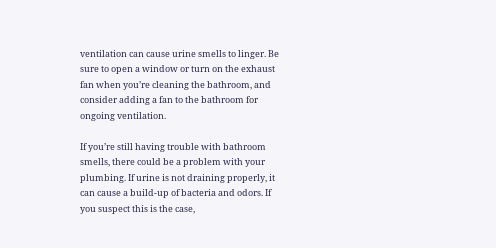ventilation can cause urine smells to linger. Be sure to open a window or turn on the exhaust fan when you’re cleaning the bathroom, and consider adding a fan to the bathroom for ongoing ventilation.

If you’re still having trouble with bathroom smells, there could be a problem with your plumbing. If urine is not draining properly, it can cause a build-up of bacteria and odors. If you suspect this is the case,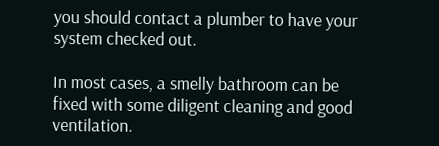you should contact a plumber to have your system checked out.

In most cases, a smelly bathroom can be fixed with some diligent cleaning and good ventilation.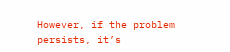However, if the problem persists, it’s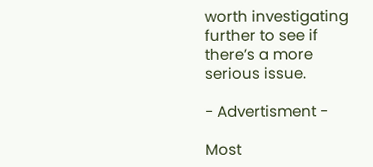worth investigating further to see if there’s a more serious issue.

- Advertisment -

Most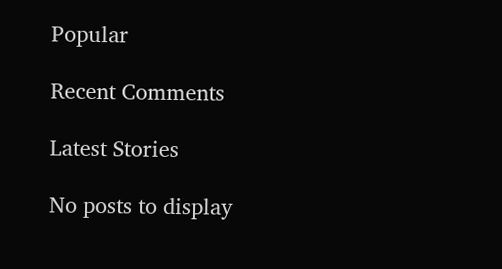Popular

Recent Comments

Latest Stories

No posts to display